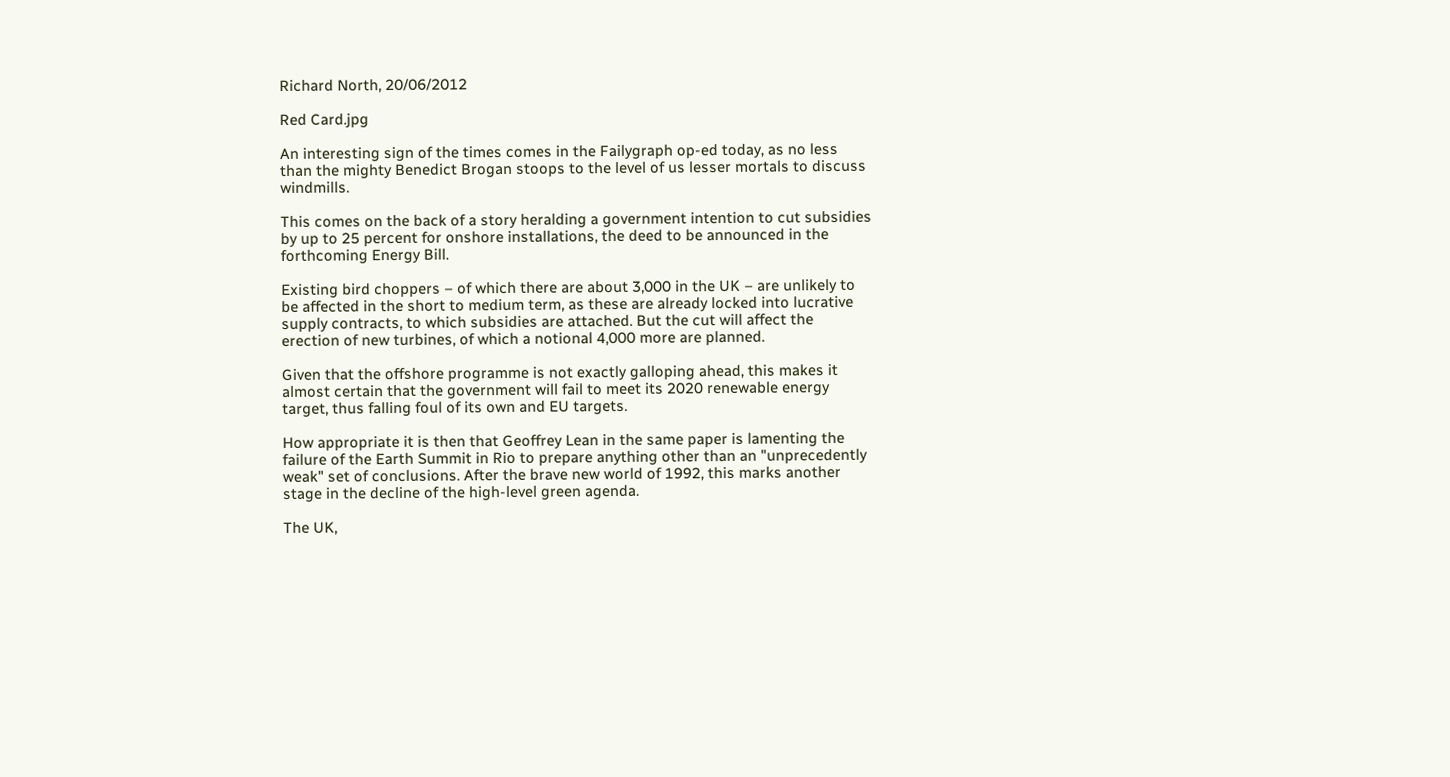Richard North, 20/06/2012

Red Card.jpg

An interesting sign of the times comes in the Failygraph op-ed today, as no less than the mighty Benedict Brogan stoops to the level of us lesser mortals to discuss windmills.

This comes on the back of a story heralding a government intention to cut subsidies by up to 25 percent for onshore installations, the deed to be announced in the forthcoming Energy Bill.

Existing bird choppers – of which there are about 3,000 in the UK – are unlikely to be affected in the short to medium term, as these are already locked into lucrative supply contracts, to which subsidies are attached. But the cut will affect the erection of new turbines, of which a notional 4,000 more are planned.

Given that the offshore programme is not exactly galloping ahead, this makes it almost certain that the government will fail to meet its 2020 renewable energy target, thus falling foul of its own and EU targets.

How appropriate it is then that Geoffrey Lean in the same paper is lamenting the failure of the Earth Summit in Rio to prepare anything other than an "unprecedently weak" set of conclusions. After the brave new world of 1992, this marks another stage in the decline of the high-level green agenda.

The UK,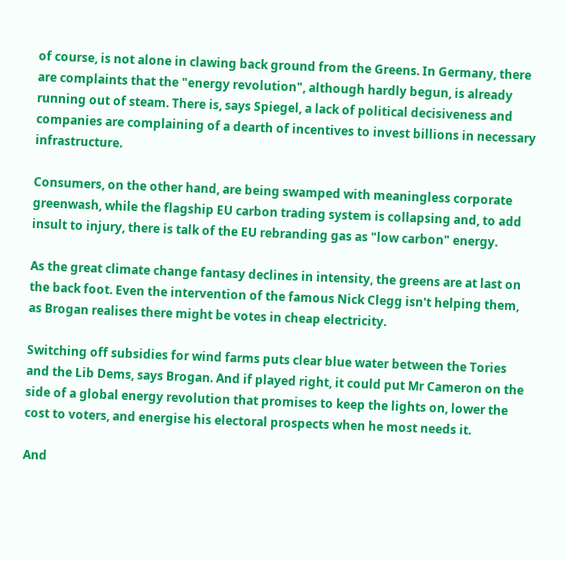of course, is not alone in clawing back ground from the Greens. In Germany, there are complaints that the "energy revolution", although hardly begun, is already running out of steam. There is, says Spiegel, a lack of political decisiveness and companies are complaining of a dearth of incentives to invest billions in necessary infrastructure.

Consumers, on the other hand, are being swamped with meaningless corporate greenwash, while the flagship EU carbon trading system is collapsing and, to add insult to injury, there is talk of the EU rebranding gas as "low carbon" energy.

As the great climate change fantasy declines in intensity, the greens are at last on the back foot. Even the intervention of the famous Nick Clegg isn't helping them, as Brogan realises there might be votes in cheap electricity.

Switching off subsidies for wind farms puts clear blue water between the Tories and the Lib Dems, says Brogan. And if played right, it could put Mr Cameron on the side of a global energy revolution that promises to keep the lights on, lower the cost to voters, and energise his electoral prospects when he most needs it.

And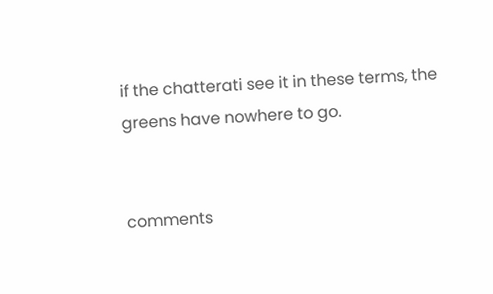if the chatterati see it in these terms, the greens have nowhere to go.


comments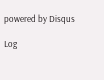powered by Disqus

Log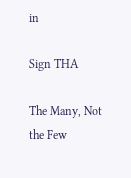in

Sign THA

The Many, Not the Few